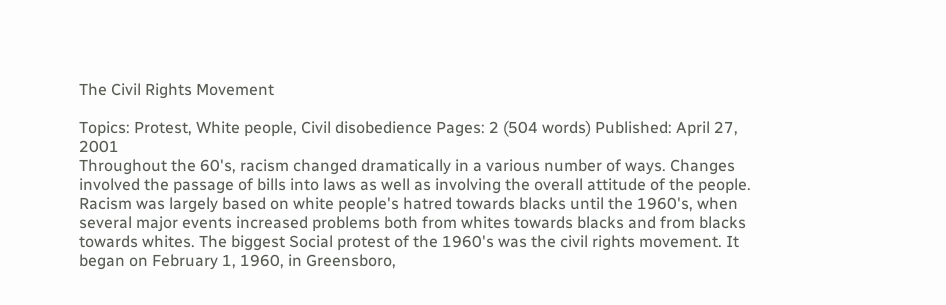The Civil Rights Movement

Topics: Protest, White people, Civil disobedience Pages: 2 (504 words) Published: April 27, 2001
Throughout the 60's, racism changed dramatically in a various number of ways. Changes involved the passage of bills into laws as well as involving the overall attitude of the people. Racism was largely based on white people's hatred towards blacks until the 1960's, when several major events increased problems both from whites towards blacks and from blacks towards whites. The biggest Social protest of the 1960's was the civil rights movement. It began on February 1, 1960, in Greensboro,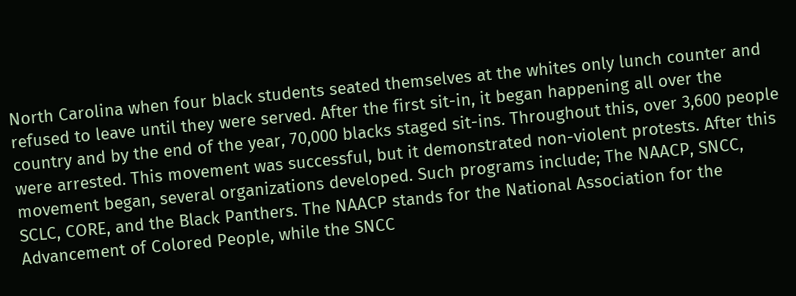North Carolina when four black students seated themselves at the whites only lunch counter and refused to leave until they were served. After the first sit-in, it began happening all over the country and by the end of the year, 70,000 blacks staged sit-ins. Throughout this, over 3,600 people were arrested. This movement was successful, but it demonstrated non-violent protests. After this movement began, several organizations developed. Such programs include; The NAACP, SNCC, SCLC, CORE, and the Black Panthers. The NAACP stands for the National Association for the Advancement of Colored People, while the SNCC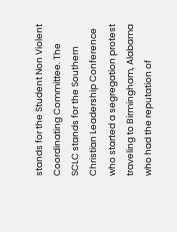stands for the Student Non Violent Coordinating Committee. The SCLC stands for the Southern Christian Leadership Conference who started a segregation protest traveling to Birmingham, Alabama who had the reputation of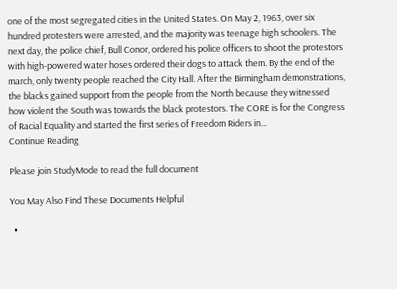one of the most segregated cities in the United States. On May 2, 1963, over six hundred protesters were arrested, and the majority was teenage high schoolers. The next day, the police chief, Bull Conor, ordered his police officers to shoot the protestors with high-powered water hoses ordered their dogs to attack them. By the end of the march, only twenty people reached the City Hall. After the Birmingham demonstrations, the blacks gained support from the people from the North because they witnessed how violent the South was towards the black protestors. The CORE is for the Congress of Racial Equality and started the first series of Freedom Riders in...
Continue Reading

Please join StudyMode to read the full document

You May Also Find These Documents Helpful

  •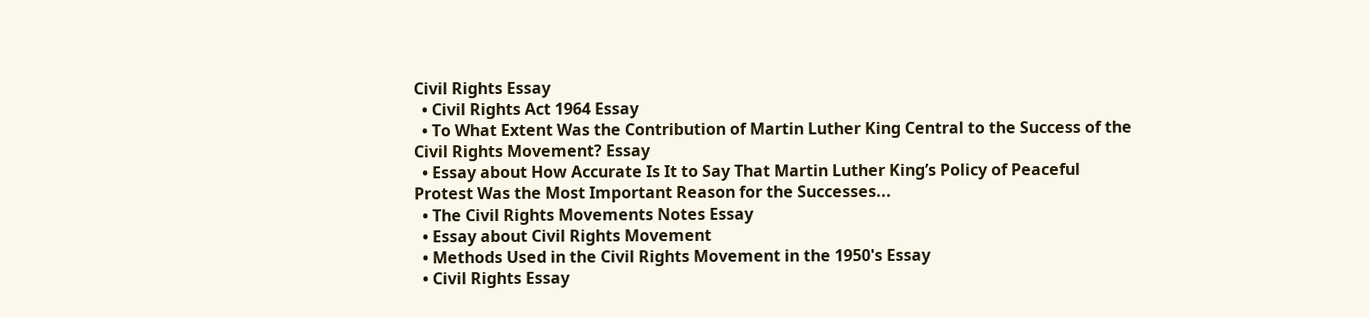Civil Rights Essay
  • Civil Rights Act 1964 Essay
  • To What Extent Was the Contribution of Martin Luther King Central to the Success of the Civil Rights Movement? Essay
  • Essay about How Accurate Is It to Say That Martin Luther King’s Policy of Peaceful Protest Was the Most Important Reason for the Successes...
  • The Civil Rights Movements Notes Essay
  • Essay about Civil Rights Movement
  • Methods Used in the Civil Rights Movement in the 1950's Essay
  • Civil Rights Essay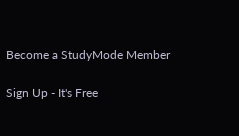Become a StudyMode Member

Sign Up - It's Free